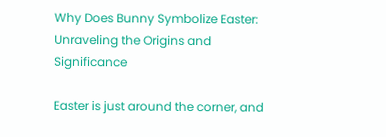Why Does Bunny Symbolize Easter: Unraveling the Origins and Significance

Easter is just around the corner, and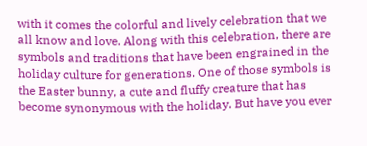with it comes the colorful and lively celebration that we all know and love. Along with this celebration, there are symbols and traditions that have been engrained in the holiday culture for generations. One of those symbols is the Easter bunny, a cute and fluffy creature that has become synonymous with the holiday. But have you ever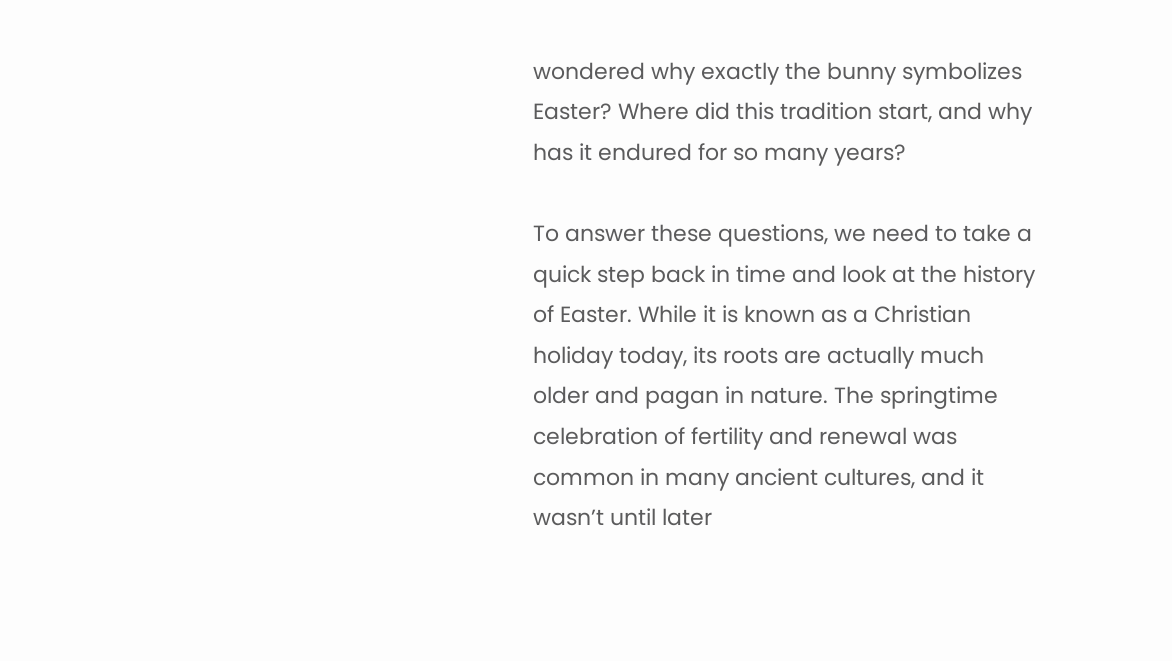wondered why exactly the bunny symbolizes Easter? Where did this tradition start, and why has it endured for so many years?

To answer these questions, we need to take a quick step back in time and look at the history of Easter. While it is known as a Christian holiday today, its roots are actually much older and pagan in nature. The springtime celebration of fertility and renewal was common in many ancient cultures, and it wasn’t until later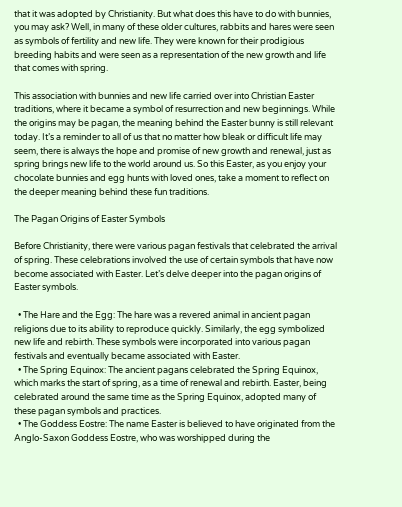that it was adopted by Christianity. But what does this have to do with bunnies, you may ask? Well, in many of these older cultures, rabbits and hares were seen as symbols of fertility and new life. They were known for their prodigious breeding habits and were seen as a representation of the new growth and life that comes with spring.

This association with bunnies and new life carried over into Christian Easter traditions, where it became a symbol of resurrection and new beginnings. While the origins may be pagan, the meaning behind the Easter bunny is still relevant today. It’s a reminder to all of us that no matter how bleak or difficult life may seem, there is always the hope and promise of new growth and renewal, just as spring brings new life to the world around us. So this Easter, as you enjoy your chocolate bunnies and egg hunts with loved ones, take a moment to reflect on the deeper meaning behind these fun traditions.

The Pagan Origins of Easter Symbols

Before Christianity, there were various pagan festivals that celebrated the arrival of spring. These celebrations involved the use of certain symbols that have now become associated with Easter. Let’s delve deeper into the pagan origins of Easter symbols.

  • The Hare and the Egg: The hare was a revered animal in ancient pagan religions due to its ability to reproduce quickly. Similarly, the egg symbolized new life and rebirth. These symbols were incorporated into various pagan festivals and eventually became associated with Easter.
  • The Spring Equinox: The ancient pagans celebrated the Spring Equinox, which marks the start of spring, as a time of renewal and rebirth. Easter, being celebrated around the same time as the Spring Equinox, adopted many of these pagan symbols and practices.
  • The Goddess Eostre: The name Easter is believed to have originated from the Anglo-Saxon Goddess Eostre, who was worshipped during the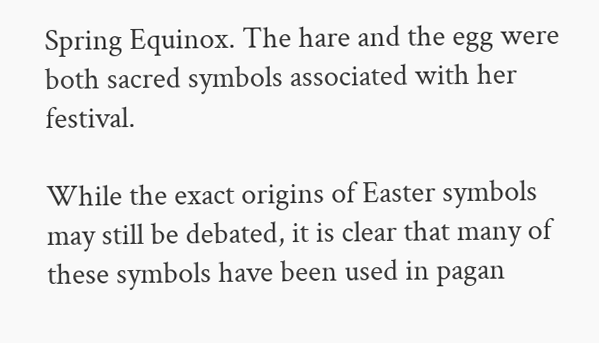Spring Equinox. The hare and the egg were both sacred symbols associated with her festival.

While the exact origins of Easter symbols may still be debated, it is clear that many of these symbols have been used in pagan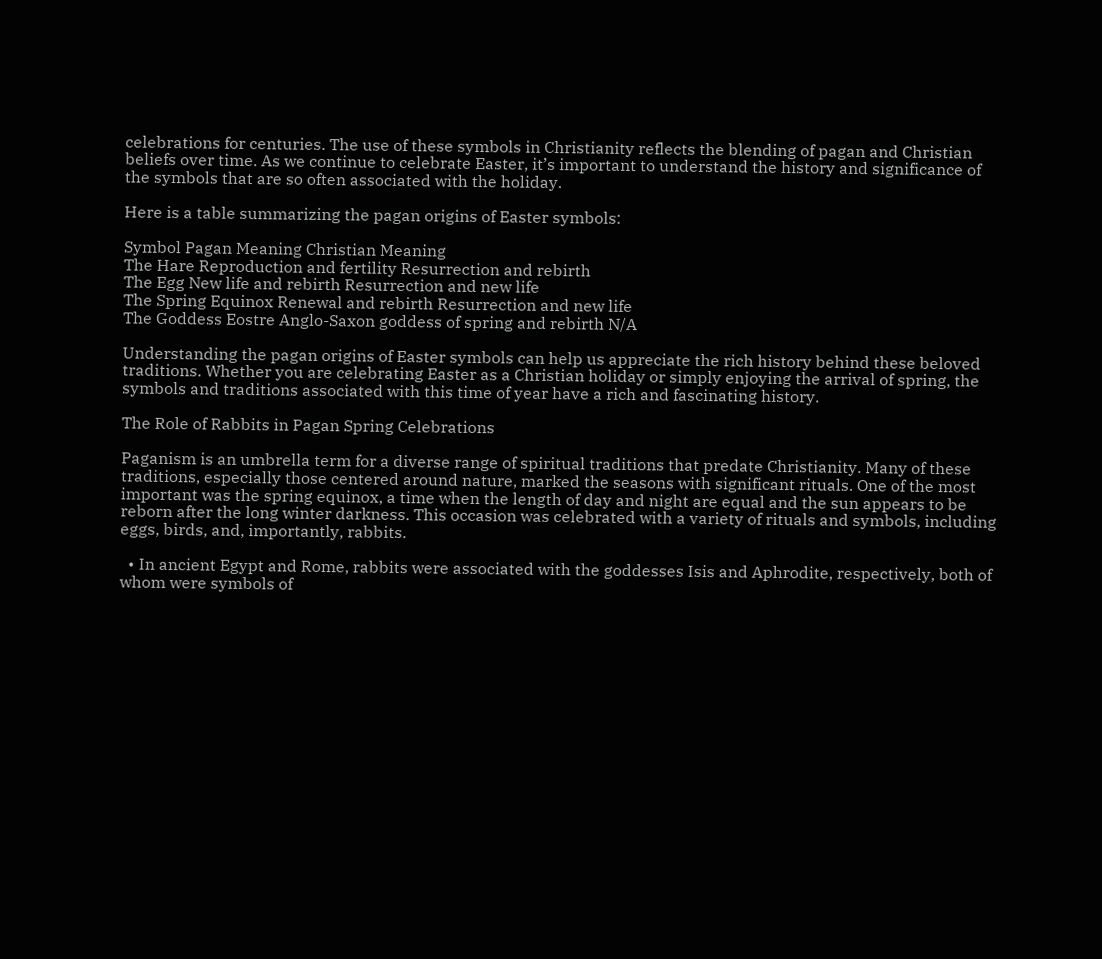celebrations for centuries. The use of these symbols in Christianity reflects the blending of pagan and Christian beliefs over time. As we continue to celebrate Easter, it’s important to understand the history and significance of the symbols that are so often associated with the holiday.

Here is a table summarizing the pagan origins of Easter symbols:

Symbol Pagan Meaning Christian Meaning
The Hare Reproduction and fertility Resurrection and rebirth
The Egg New life and rebirth Resurrection and new life
The Spring Equinox Renewal and rebirth Resurrection and new life
The Goddess Eostre Anglo-Saxon goddess of spring and rebirth N/A

Understanding the pagan origins of Easter symbols can help us appreciate the rich history behind these beloved traditions. Whether you are celebrating Easter as a Christian holiday or simply enjoying the arrival of spring, the symbols and traditions associated with this time of year have a rich and fascinating history.

The Role of Rabbits in Pagan Spring Celebrations

Paganism is an umbrella term for a diverse range of spiritual traditions that predate Christianity. Many of these traditions, especially those centered around nature, marked the seasons with significant rituals. One of the most important was the spring equinox, a time when the length of day and night are equal and the sun appears to be reborn after the long winter darkness. This occasion was celebrated with a variety of rituals and symbols, including eggs, birds, and, importantly, rabbits.

  • In ancient Egypt and Rome, rabbits were associated with the goddesses Isis and Aphrodite, respectively, both of whom were symbols of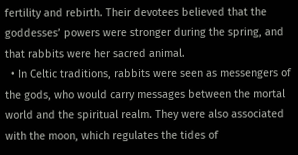fertility and rebirth. Their devotees believed that the goddesses’ powers were stronger during the spring, and that rabbits were her sacred animal.
  • In Celtic traditions, rabbits were seen as messengers of the gods, who would carry messages between the mortal world and the spiritual realm. They were also associated with the moon, which regulates the tides of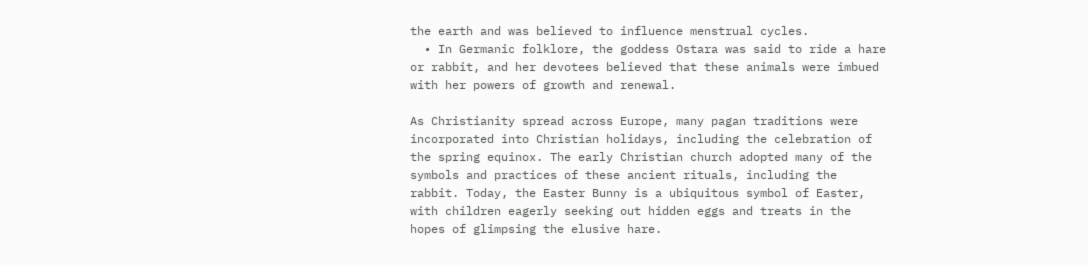the earth and was believed to influence menstrual cycles.
  • In Germanic folklore, the goddess Ostara was said to ride a hare or rabbit, and her devotees believed that these animals were imbued with her powers of growth and renewal.

As Christianity spread across Europe, many pagan traditions were incorporated into Christian holidays, including the celebration of the spring equinox. The early Christian church adopted many of the symbols and practices of these ancient rituals, including the rabbit. Today, the Easter Bunny is a ubiquitous symbol of Easter, with children eagerly seeking out hidden eggs and treats in the hopes of glimpsing the elusive hare.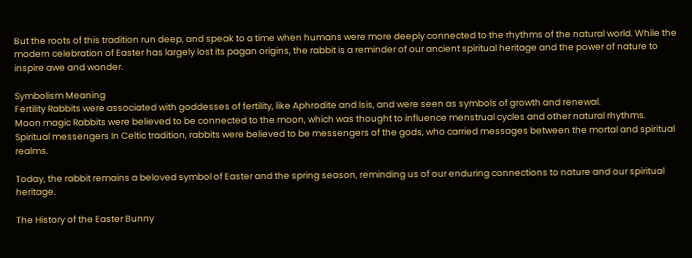But the roots of this tradition run deep, and speak to a time when humans were more deeply connected to the rhythms of the natural world. While the modern celebration of Easter has largely lost its pagan origins, the rabbit is a reminder of our ancient spiritual heritage and the power of nature to inspire awe and wonder.

Symbolism Meaning
Fertility Rabbits were associated with goddesses of fertility, like Aphrodite and Isis, and were seen as symbols of growth and renewal.
Moon magic Rabbits were believed to be connected to the moon, which was thought to influence menstrual cycles and other natural rhythms.
Spiritual messengers In Celtic tradition, rabbits were believed to be messengers of the gods, who carried messages between the mortal and spiritual realms.

Today, the rabbit remains a beloved symbol of Easter and the spring season, reminding us of our enduring connections to nature and our spiritual heritage.

The History of the Easter Bunny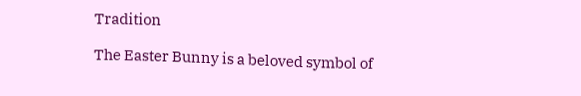Tradition

The Easter Bunny is a beloved symbol of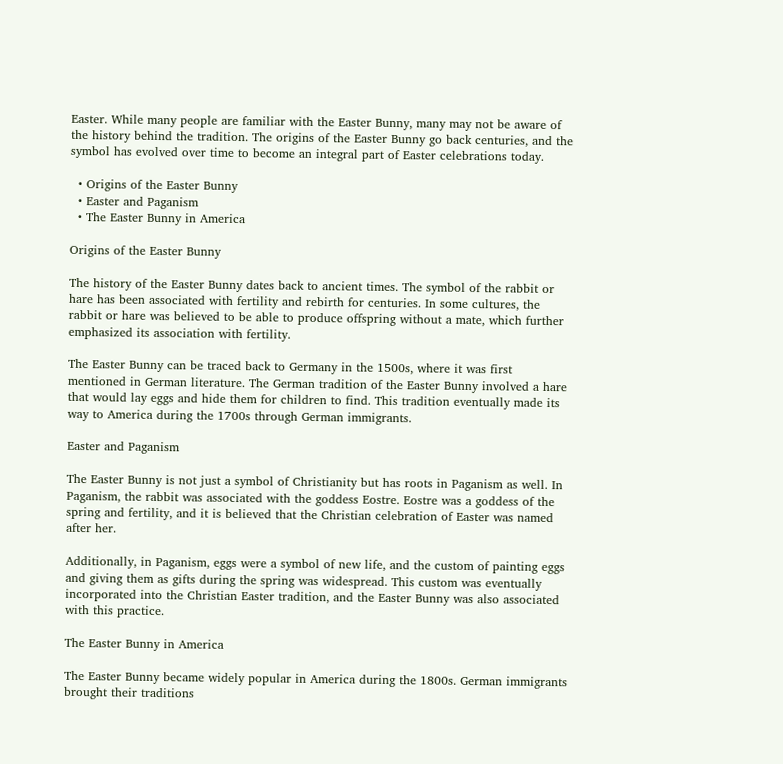Easter. While many people are familiar with the Easter Bunny, many may not be aware of the history behind the tradition. The origins of the Easter Bunny go back centuries, and the symbol has evolved over time to become an integral part of Easter celebrations today.

  • Origins of the Easter Bunny
  • Easter and Paganism
  • The Easter Bunny in America

Origins of the Easter Bunny

The history of the Easter Bunny dates back to ancient times. The symbol of the rabbit or hare has been associated with fertility and rebirth for centuries. In some cultures, the rabbit or hare was believed to be able to produce offspring without a mate, which further emphasized its association with fertility.

The Easter Bunny can be traced back to Germany in the 1500s, where it was first mentioned in German literature. The German tradition of the Easter Bunny involved a hare that would lay eggs and hide them for children to find. This tradition eventually made its way to America during the 1700s through German immigrants.

Easter and Paganism

The Easter Bunny is not just a symbol of Christianity but has roots in Paganism as well. In Paganism, the rabbit was associated with the goddess Eostre. Eostre was a goddess of the spring and fertility, and it is believed that the Christian celebration of Easter was named after her.

Additionally, in Paganism, eggs were a symbol of new life, and the custom of painting eggs and giving them as gifts during the spring was widespread. This custom was eventually incorporated into the Christian Easter tradition, and the Easter Bunny was also associated with this practice.

The Easter Bunny in America

The Easter Bunny became widely popular in America during the 1800s. German immigrants brought their traditions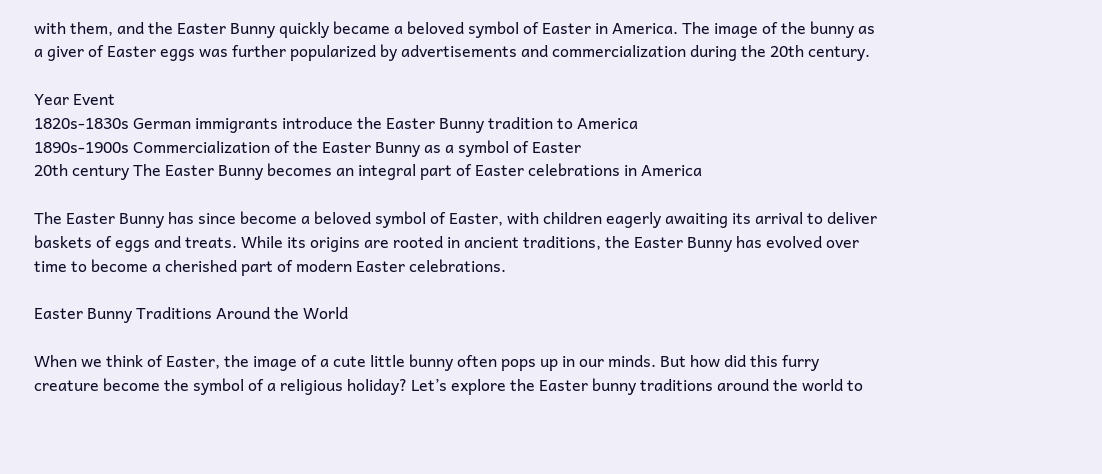with them, and the Easter Bunny quickly became a beloved symbol of Easter in America. The image of the bunny as a giver of Easter eggs was further popularized by advertisements and commercialization during the 20th century.

Year Event
1820s-1830s German immigrants introduce the Easter Bunny tradition to America
1890s-1900s Commercialization of the Easter Bunny as a symbol of Easter
20th century The Easter Bunny becomes an integral part of Easter celebrations in America

The Easter Bunny has since become a beloved symbol of Easter, with children eagerly awaiting its arrival to deliver baskets of eggs and treats. While its origins are rooted in ancient traditions, the Easter Bunny has evolved over time to become a cherished part of modern Easter celebrations.

Easter Bunny Traditions Around the World

When we think of Easter, the image of a cute little bunny often pops up in our minds. But how did this furry creature become the symbol of a religious holiday? Let’s explore the Easter bunny traditions around the world to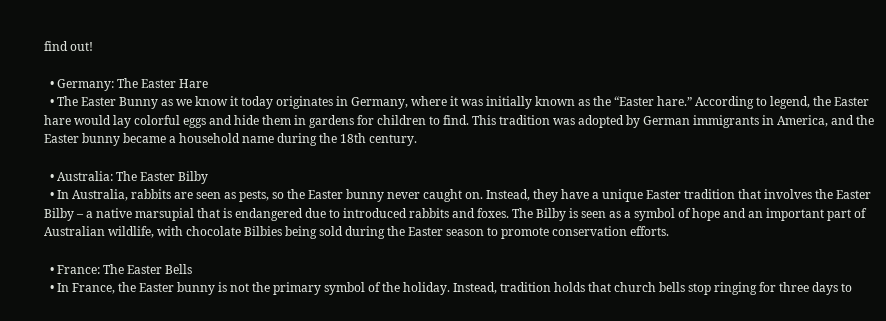find out!

  • Germany: The Easter Hare
  • The Easter Bunny as we know it today originates in Germany, where it was initially known as the “Easter hare.” According to legend, the Easter hare would lay colorful eggs and hide them in gardens for children to find. This tradition was adopted by German immigrants in America, and the Easter bunny became a household name during the 18th century.

  • Australia: The Easter Bilby
  • In Australia, rabbits are seen as pests, so the Easter bunny never caught on. Instead, they have a unique Easter tradition that involves the Easter Bilby – a native marsupial that is endangered due to introduced rabbits and foxes. The Bilby is seen as a symbol of hope and an important part of Australian wildlife, with chocolate Bilbies being sold during the Easter season to promote conservation efforts.

  • France: The Easter Bells
  • In France, the Easter bunny is not the primary symbol of the holiday. Instead, tradition holds that church bells stop ringing for three days to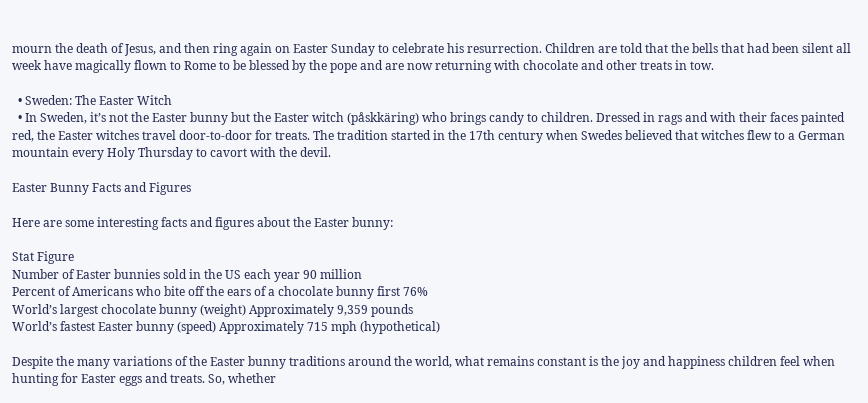mourn the death of Jesus, and then ring again on Easter Sunday to celebrate his resurrection. Children are told that the bells that had been silent all week have magically flown to Rome to be blessed by the pope and are now returning with chocolate and other treats in tow.

  • Sweden: The Easter Witch
  • In Sweden, it’s not the Easter bunny but the Easter witch (påskkäring) who brings candy to children. Dressed in rags and with their faces painted red, the Easter witches travel door-to-door for treats. The tradition started in the 17th century when Swedes believed that witches flew to a German mountain every Holy Thursday to cavort with the devil.

Easter Bunny Facts and Figures

Here are some interesting facts and figures about the Easter bunny:

Stat Figure
Number of Easter bunnies sold in the US each year 90 million
Percent of Americans who bite off the ears of a chocolate bunny first 76%
World’s largest chocolate bunny (weight) Approximately 9,359 pounds
World’s fastest Easter bunny (speed) Approximately 715 mph (hypothetical)

Despite the many variations of the Easter bunny traditions around the world, what remains constant is the joy and happiness children feel when hunting for Easter eggs and treats. So, whether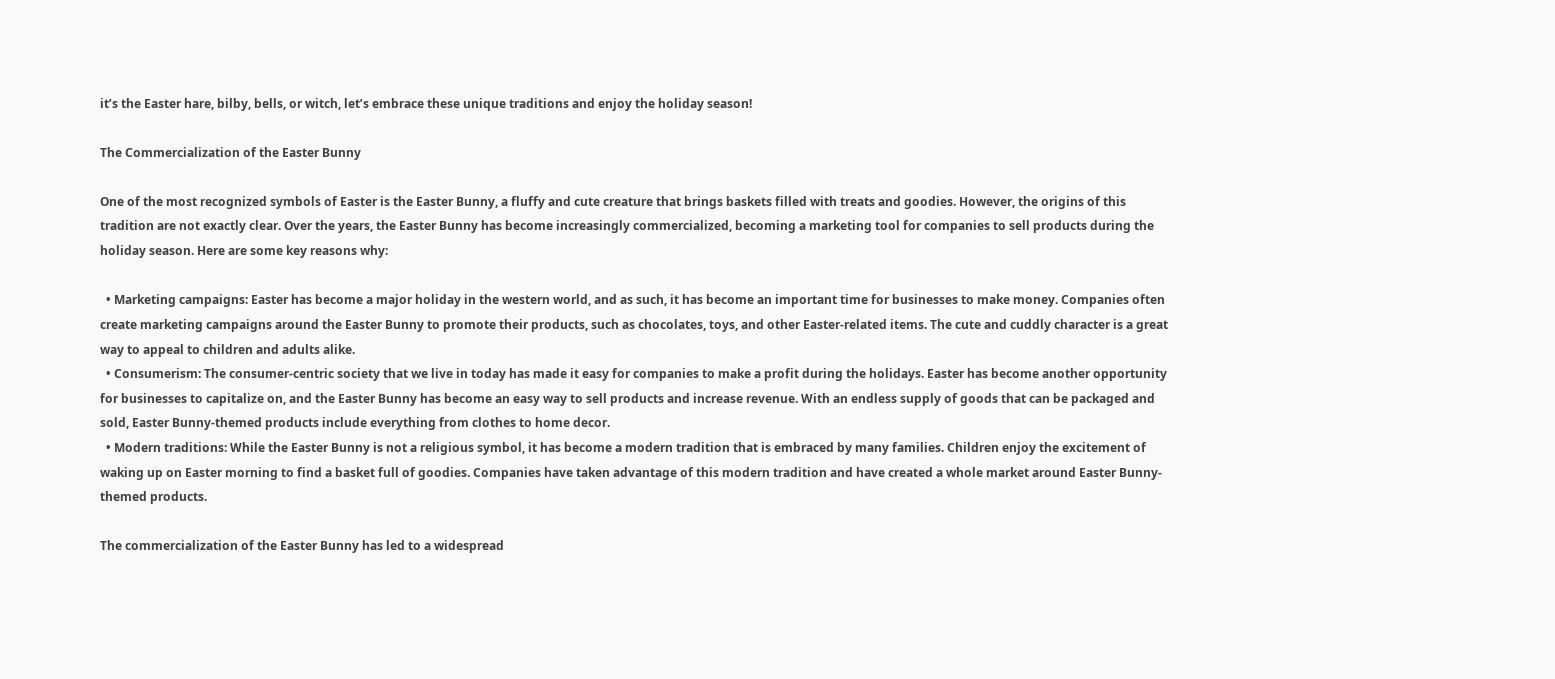it’s the Easter hare, bilby, bells, or witch, let’s embrace these unique traditions and enjoy the holiday season!

The Commercialization of the Easter Bunny

One of the most recognized symbols of Easter is the Easter Bunny, a fluffy and cute creature that brings baskets filled with treats and goodies. However, the origins of this tradition are not exactly clear. Over the years, the Easter Bunny has become increasingly commercialized, becoming a marketing tool for companies to sell products during the holiday season. Here are some key reasons why:

  • Marketing campaigns: Easter has become a major holiday in the western world, and as such, it has become an important time for businesses to make money. Companies often create marketing campaigns around the Easter Bunny to promote their products, such as chocolates, toys, and other Easter-related items. The cute and cuddly character is a great way to appeal to children and adults alike.
  • Consumerism: The consumer-centric society that we live in today has made it easy for companies to make a profit during the holidays. Easter has become another opportunity for businesses to capitalize on, and the Easter Bunny has become an easy way to sell products and increase revenue. With an endless supply of goods that can be packaged and sold, Easter Bunny-themed products include everything from clothes to home decor.
  • Modern traditions: While the Easter Bunny is not a religious symbol, it has become a modern tradition that is embraced by many families. Children enjoy the excitement of waking up on Easter morning to find a basket full of goodies. Companies have taken advantage of this modern tradition and have created a whole market around Easter Bunny-themed products.

The commercialization of the Easter Bunny has led to a widespread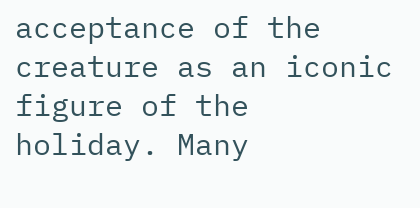acceptance of the creature as an iconic figure of the holiday. Many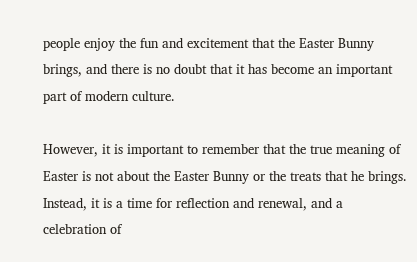people enjoy the fun and excitement that the Easter Bunny brings, and there is no doubt that it has become an important part of modern culture.

However, it is important to remember that the true meaning of Easter is not about the Easter Bunny or the treats that he brings. Instead, it is a time for reflection and renewal, and a celebration of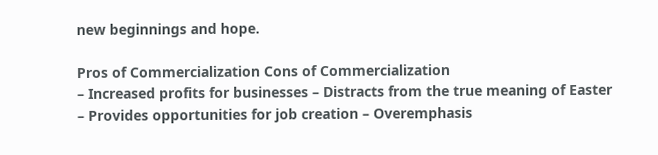new beginnings and hope.

Pros of Commercialization Cons of Commercialization
– Increased profits for businesses – Distracts from the true meaning of Easter
– Provides opportunities for job creation – Overemphasis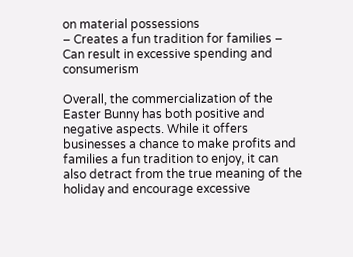on material possessions
– Creates a fun tradition for families – Can result in excessive spending and consumerism

Overall, the commercialization of the Easter Bunny has both positive and negative aspects. While it offers businesses a chance to make profits and families a fun tradition to enjoy, it can also detract from the true meaning of the holiday and encourage excessive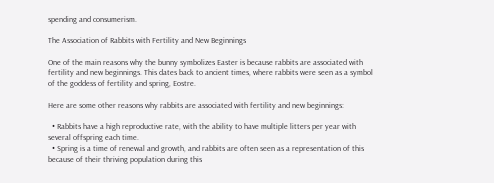spending and consumerism.

The Association of Rabbits with Fertility and New Beginnings

One of the main reasons why the bunny symbolizes Easter is because rabbits are associated with fertility and new beginnings. This dates back to ancient times, where rabbits were seen as a symbol of the goddess of fertility and spring, Eostre.

Here are some other reasons why rabbits are associated with fertility and new beginnings:

  • Rabbits have a high reproductive rate, with the ability to have multiple litters per year with several offspring each time.
  • Spring is a time of renewal and growth, and rabbits are often seen as a representation of this because of their thriving population during this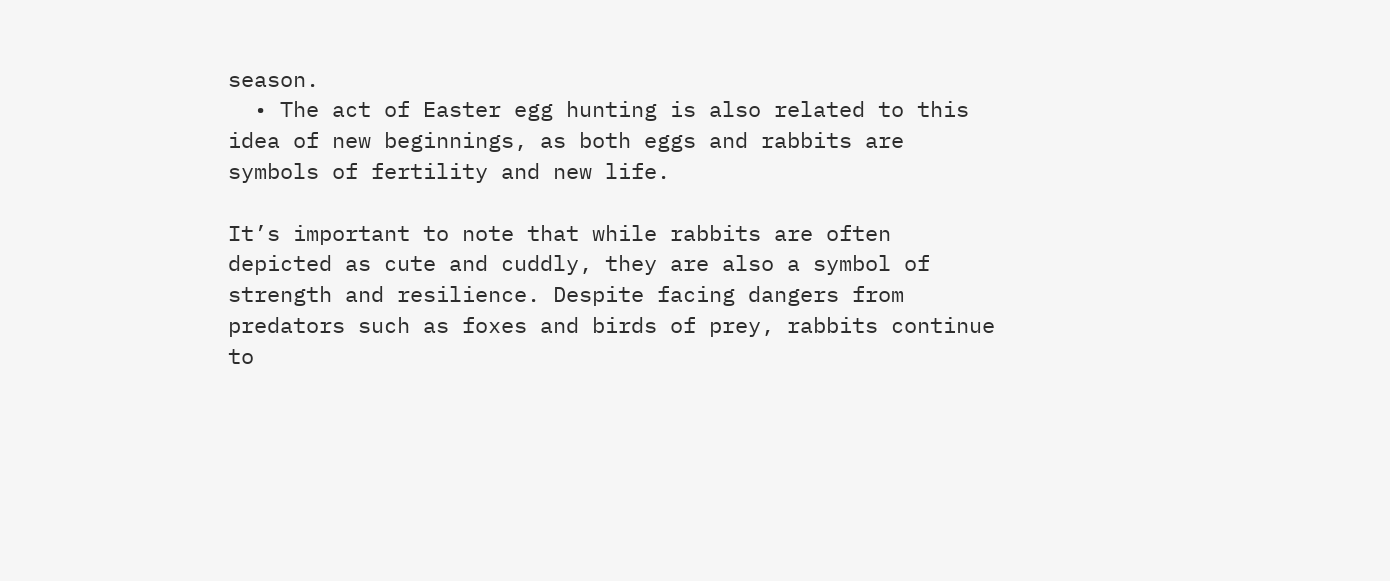season.
  • The act of Easter egg hunting is also related to this idea of new beginnings, as both eggs and rabbits are symbols of fertility and new life.

It’s important to note that while rabbits are often depicted as cute and cuddly, they are also a symbol of strength and resilience. Despite facing dangers from predators such as foxes and birds of prey, rabbits continue to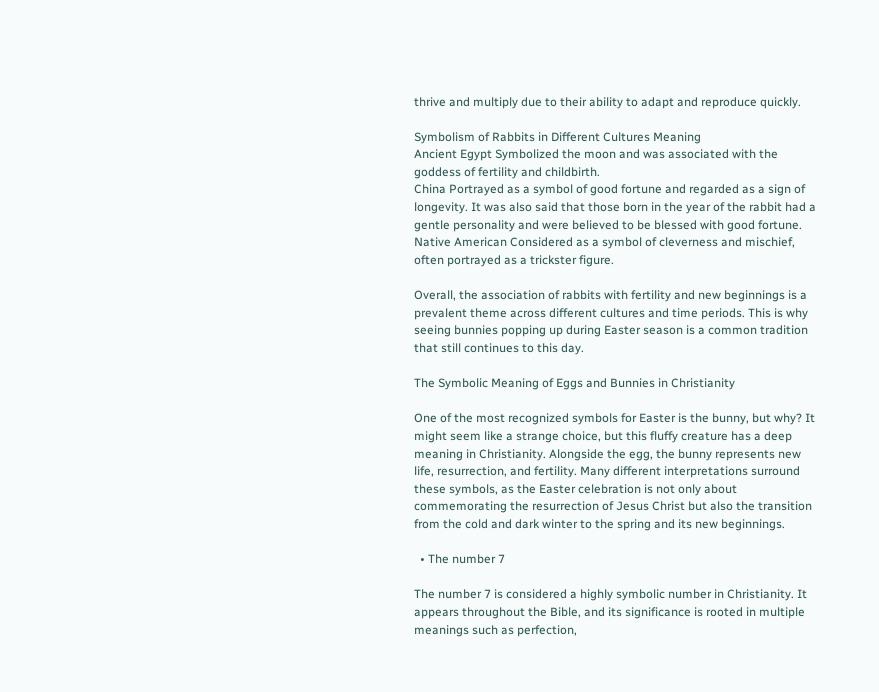thrive and multiply due to their ability to adapt and reproduce quickly.

Symbolism of Rabbits in Different Cultures Meaning
Ancient Egypt Symbolized the moon and was associated with the goddess of fertility and childbirth.
China Portrayed as a symbol of good fortune and regarded as a sign of longevity. It was also said that those born in the year of the rabbit had a gentle personality and were believed to be blessed with good fortune.
Native American Considered as a symbol of cleverness and mischief, often portrayed as a trickster figure.

Overall, the association of rabbits with fertility and new beginnings is a prevalent theme across different cultures and time periods. This is why seeing bunnies popping up during Easter season is a common tradition that still continues to this day.

The Symbolic Meaning of Eggs and Bunnies in Christianity

One of the most recognized symbols for Easter is the bunny, but why? It might seem like a strange choice, but this fluffy creature has a deep meaning in Christianity. Alongside the egg, the bunny represents new life, resurrection, and fertility. Many different interpretations surround these symbols, as the Easter celebration is not only about commemorating the resurrection of Jesus Christ but also the transition from the cold and dark winter to the spring and its new beginnings.

  • The number 7

The number 7 is considered a highly symbolic number in Christianity. It appears throughout the Bible, and its significance is rooted in multiple meanings such as perfection,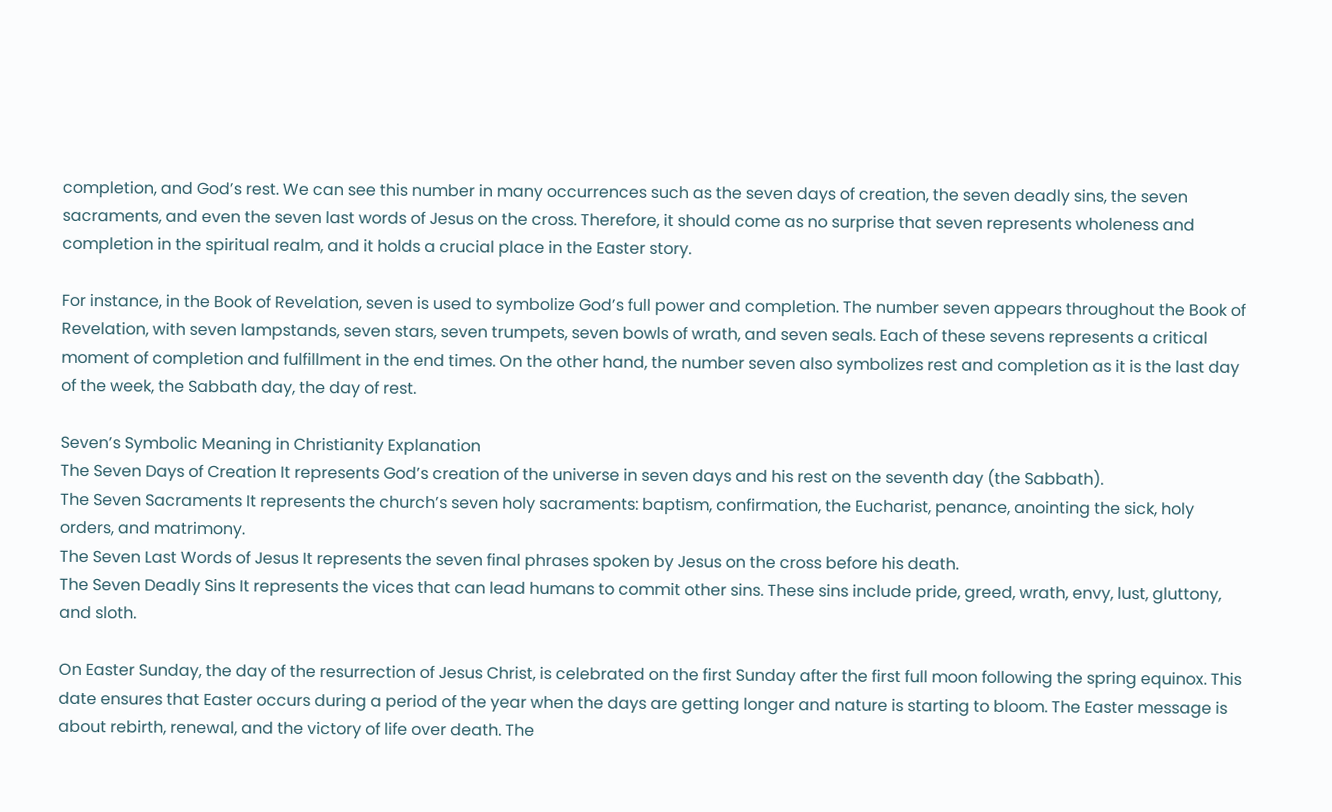completion, and God’s rest. We can see this number in many occurrences such as the seven days of creation, the seven deadly sins, the seven sacraments, and even the seven last words of Jesus on the cross. Therefore, it should come as no surprise that seven represents wholeness and completion in the spiritual realm, and it holds a crucial place in the Easter story.

For instance, in the Book of Revelation, seven is used to symbolize God’s full power and completion. The number seven appears throughout the Book of Revelation, with seven lampstands, seven stars, seven trumpets, seven bowls of wrath, and seven seals. Each of these sevens represents a critical moment of completion and fulfillment in the end times. On the other hand, the number seven also symbolizes rest and completion as it is the last day of the week, the Sabbath day, the day of rest.

Seven’s Symbolic Meaning in Christianity Explanation
The Seven Days of Creation It represents God’s creation of the universe in seven days and his rest on the seventh day (the Sabbath).
The Seven Sacraments It represents the church’s seven holy sacraments: baptism, confirmation, the Eucharist, penance, anointing the sick, holy orders, and matrimony.
The Seven Last Words of Jesus It represents the seven final phrases spoken by Jesus on the cross before his death.
The Seven Deadly Sins It represents the vices that can lead humans to commit other sins. These sins include pride, greed, wrath, envy, lust, gluttony, and sloth.

On Easter Sunday, the day of the resurrection of Jesus Christ, is celebrated on the first Sunday after the first full moon following the spring equinox. This date ensures that Easter occurs during a period of the year when the days are getting longer and nature is starting to bloom. The Easter message is about rebirth, renewal, and the victory of life over death. The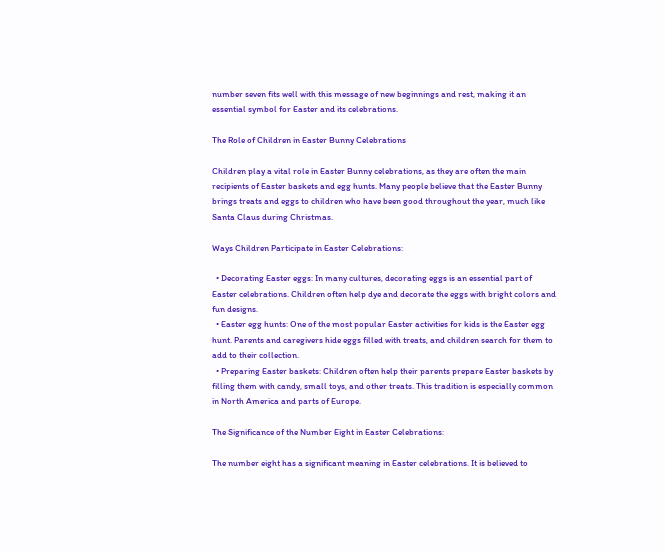number seven fits well with this message of new beginnings and rest, making it an essential symbol for Easter and its celebrations.

The Role of Children in Easter Bunny Celebrations

Children play a vital role in Easter Bunny celebrations, as they are often the main recipients of Easter baskets and egg hunts. Many people believe that the Easter Bunny brings treats and eggs to children who have been good throughout the year, much like Santa Claus during Christmas.

Ways Children Participate in Easter Celebrations:

  • Decorating Easter eggs: In many cultures, decorating eggs is an essential part of Easter celebrations. Children often help dye and decorate the eggs with bright colors and fun designs.
  • Easter egg hunts: One of the most popular Easter activities for kids is the Easter egg hunt. Parents and caregivers hide eggs filled with treats, and children search for them to add to their collection.
  • Preparing Easter baskets: Children often help their parents prepare Easter baskets by filling them with candy, small toys, and other treats. This tradition is especially common in North America and parts of Europe.

The Significance of the Number Eight in Easter Celebrations:

The number eight has a significant meaning in Easter celebrations. It is believed to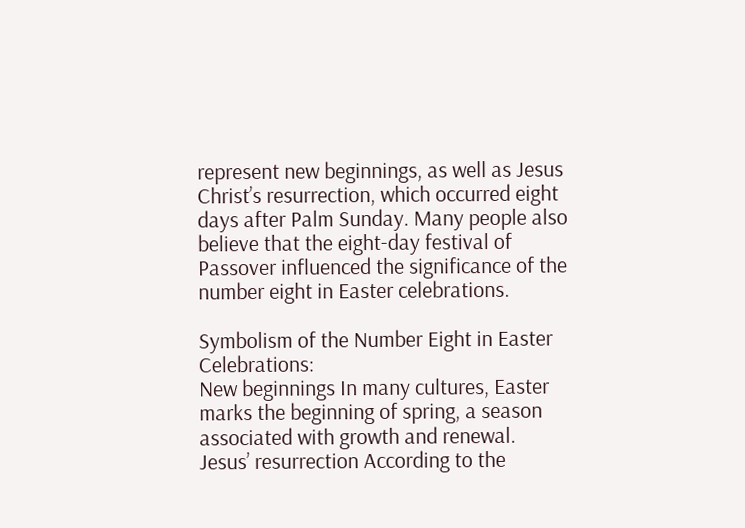represent new beginnings, as well as Jesus Christ’s resurrection, which occurred eight days after Palm Sunday. Many people also believe that the eight-day festival of Passover influenced the significance of the number eight in Easter celebrations.

Symbolism of the Number Eight in Easter Celebrations:
New beginnings In many cultures, Easter marks the beginning of spring, a season associated with growth and renewal.
Jesus’ resurrection According to the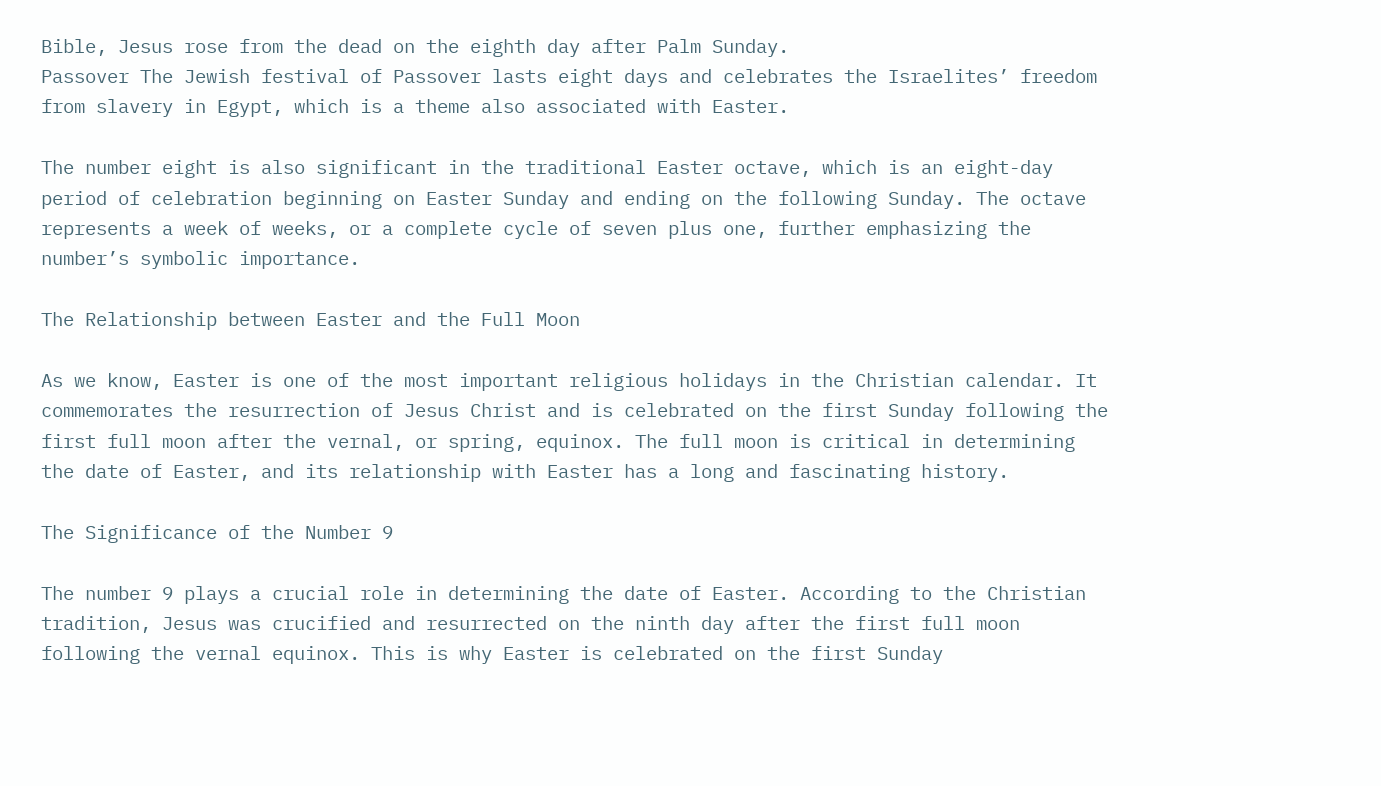Bible, Jesus rose from the dead on the eighth day after Palm Sunday.
Passover The Jewish festival of Passover lasts eight days and celebrates the Israelites’ freedom from slavery in Egypt, which is a theme also associated with Easter.

The number eight is also significant in the traditional Easter octave, which is an eight-day period of celebration beginning on Easter Sunday and ending on the following Sunday. The octave represents a week of weeks, or a complete cycle of seven plus one, further emphasizing the number’s symbolic importance.

The Relationship between Easter and the Full Moon

As we know, Easter is one of the most important religious holidays in the Christian calendar. It commemorates the resurrection of Jesus Christ and is celebrated on the first Sunday following the first full moon after the vernal, or spring, equinox. The full moon is critical in determining the date of Easter, and its relationship with Easter has a long and fascinating history.

The Significance of the Number 9

The number 9 plays a crucial role in determining the date of Easter. According to the Christian tradition, Jesus was crucified and resurrected on the ninth day after the first full moon following the vernal equinox. This is why Easter is celebrated on the first Sunday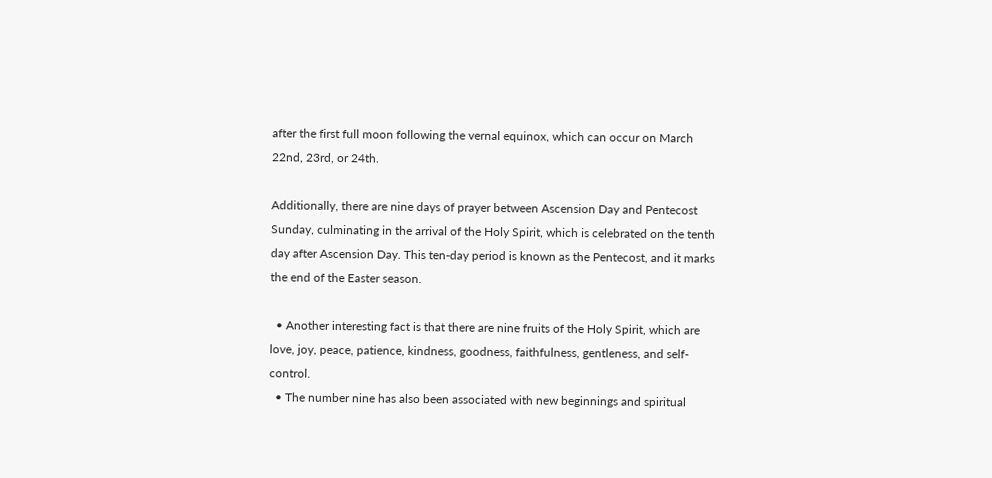after the first full moon following the vernal equinox, which can occur on March 22nd, 23rd, or 24th.

Additionally, there are nine days of prayer between Ascension Day and Pentecost Sunday, culminating in the arrival of the Holy Spirit, which is celebrated on the tenth day after Ascension Day. This ten-day period is known as the Pentecost, and it marks the end of the Easter season.

  • Another interesting fact is that there are nine fruits of the Holy Spirit, which are love, joy, peace, patience, kindness, goodness, faithfulness, gentleness, and self-control.
  • The number nine has also been associated with new beginnings and spiritual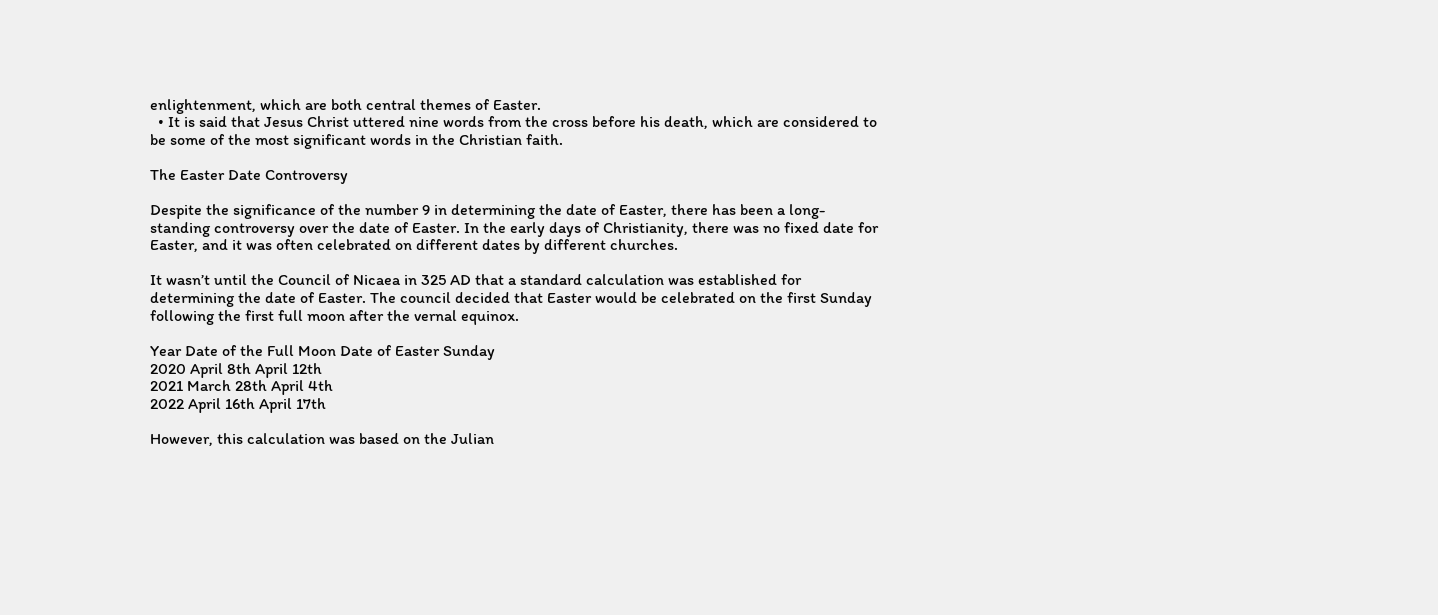enlightenment, which are both central themes of Easter.
  • It is said that Jesus Christ uttered nine words from the cross before his death, which are considered to be some of the most significant words in the Christian faith.

The Easter Date Controversy

Despite the significance of the number 9 in determining the date of Easter, there has been a long-standing controversy over the date of Easter. In the early days of Christianity, there was no fixed date for Easter, and it was often celebrated on different dates by different churches.

It wasn’t until the Council of Nicaea in 325 AD that a standard calculation was established for determining the date of Easter. The council decided that Easter would be celebrated on the first Sunday following the first full moon after the vernal equinox.

Year Date of the Full Moon Date of Easter Sunday
2020 April 8th April 12th
2021 March 28th April 4th
2022 April 16th April 17th

However, this calculation was based on the Julian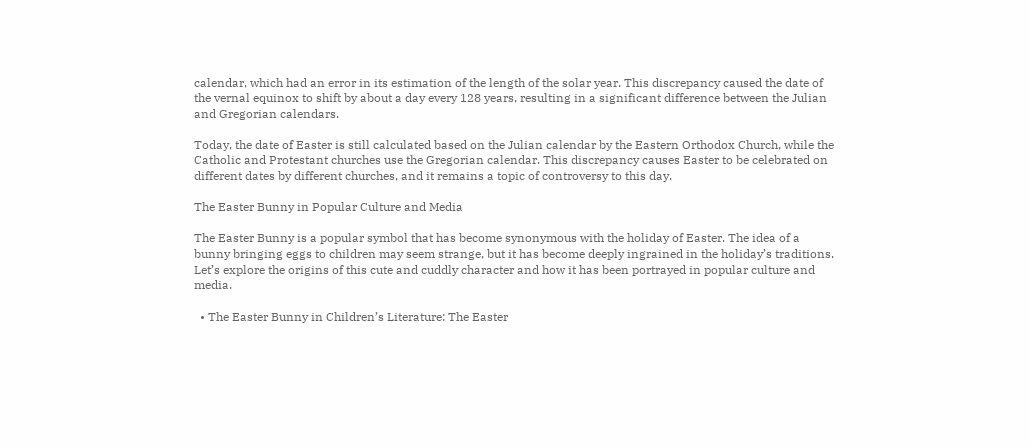calendar, which had an error in its estimation of the length of the solar year. This discrepancy caused the date of the vernal equinox to shift by about a day every 128 years, resulting in a significant difference between the Julian and Gregorian calendars.

Today, the date of Easter is still calculated based on the Julian calendar by the Eastern Orthodox Church, while the Catholic and Protestant churches use the Gregorian calendar. This discrepancy causes Easter to be celebrated on different dates by different churches, and it remains a topic of controversy to this day.

The Easter Bunny in Popular Culture and Media

The Easter Bunny is a popular symbol that has become synonymous with the holiday of Easter. The idea of a bunny bringing eggs to children may seem strange, but it has become deeply ingrained in the holiday’s traditions. Let’s explore the origins of this cute and cuddly character and how it has been portrayed in popular culture and media.

  • The Easter Bunny in Children’s Literature: The Easter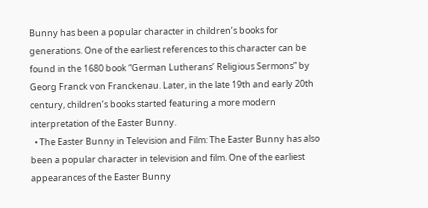Bunny has been a popular character in children’s books for generations. One of the earliest references to this character can be found in the 1680 book “German Lutherans’ Religious Sermons” by Georg Franck von Franckenau. Later, in the late 19th and early 20th century, children’s books started featuring a more modern interpretation of the Easter Bunny.
  • The Easter Bunny in Television and Film: The Easter Bunny has also been a popular character in television and film. One of the earliest appearances of the Easter Bunny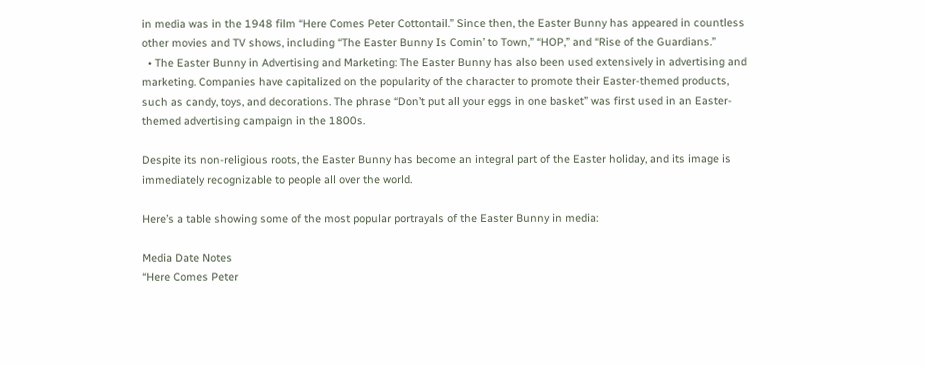in media was in the 1948 film “Here Comes Peter Cottontail.” Since then, the Easter Bunny has appeared in countless other movies and TV shows, including “The Easter Bunny Is Comin’ to Town,” “HOP,” and “Rise of the Guardians.”
  • The Easter Bunny in Advertising and Marketing: The Easter Bunny has also been used extensively in advertising and marketing. Companies have capitalized on the popularity of the character to promote their Easter-themed products, such as candy, toys, and decorations. The phrase “Don’t put all your eggs in one basket” was first used in an Easter-themed advertising campaign in the 1800s.

Despite its non-religious roots, the Easter Bunny has become an integral part of the Easter holiday, and its image is immediately recognizable to people all over the world.

Here’s a table showing some of the most popular portrayals of the Easter Bunny in media:

Media Date Notes
“Here Comes Peter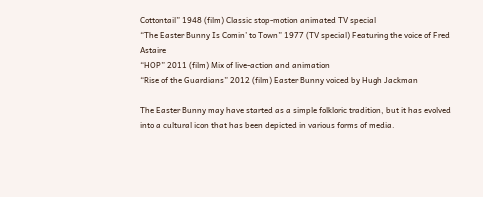Cottontail” 1948 (film) Classic stop-motion animated TV special
“The Easter Bunny Is Comin’ to Town” 1977 (TV special) Featuring the voice of Fred Astaire
“HOP” 2011 (film) Mix of live-action and animation
“Rise of the Guardians” 2012 (film) Easter Bunny voiced by Hugh Jackman

The Easter Bunny may have started as a simple folkloric tradition, but it has evolved into a cultural icon that has been depicted in various forms of media.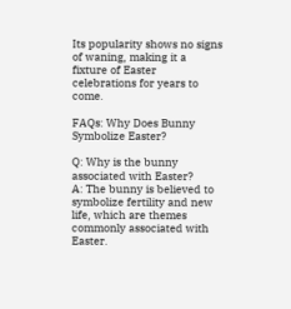Its popularity shows no signs of waning, making it a fixture of Easter celebrations for years to come.

FAQs: Why Does Bunny Symbolize Easter?

Q: Why is the bunny associated with Easter?
A: The bunny is believed to symbolize fertility and new life, which are themes commonly associated with Easter.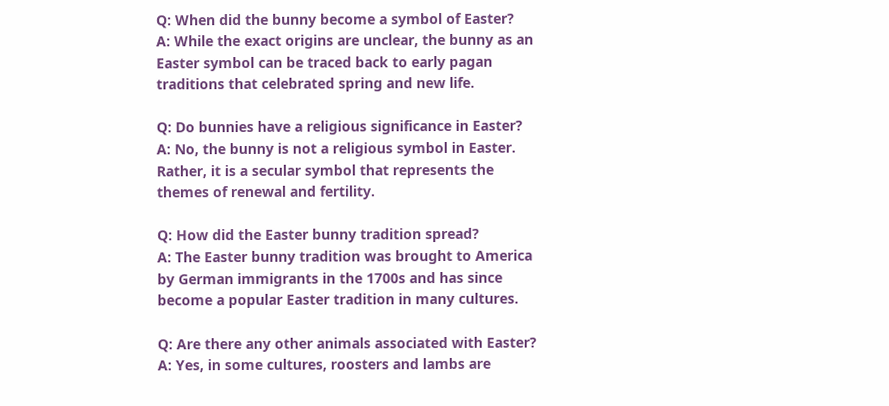Q: When did the bunny become a symbol of Easter?
A: While the exact origins are unclear, the bunny as an Easter symbol can be traced back to early pagan traditions that celebrated spring and new life.

Q: Do bunnies have a religious significance in Easter?
A: No, the bunny is not a religious symbol in Easter. Rather, it is a secular symbol that represents the themes of renewal and fertility.

Q: How did the Easter bunny tradition spread?
A: The Easter bunny tradition was brought to America by German immigrants in the 1700s and has since become a popular Easter tradition in many cultures.

Q: Are there any other animals associated with Easter?
A: Yes, in some cultures, roosters and lambs are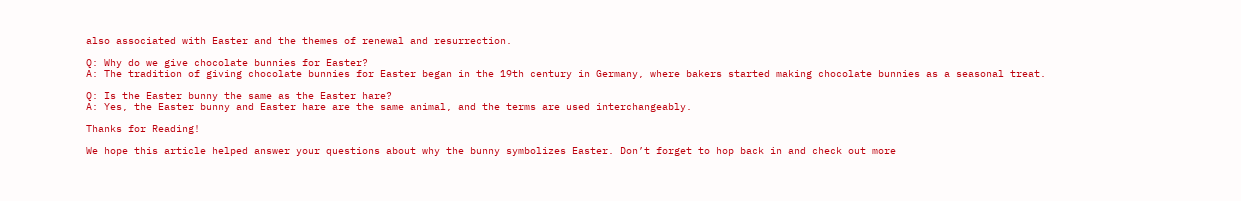also associated with Easter and the themes of renewal and resurrection.

Q: Why do we give chocolate bunnies for Easter?
A: The tradition of giving chocolate bunnies for Easter began in the 19th century in Germany, where bakers started making chocolate bunnies as a seasonal treat.

Q: Is the Easter bunny the same as the Easter hare?
A: Yes, the Easter bunny and Easter hare are the same animal, and the terms are used interchangeably.

Thanks for Reading!

We hope this article helped answer your questions about why the bunny symbolizes Easter. Don’t forget to hop back in and check out more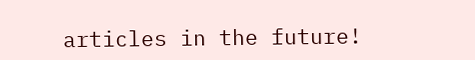articles in the future!